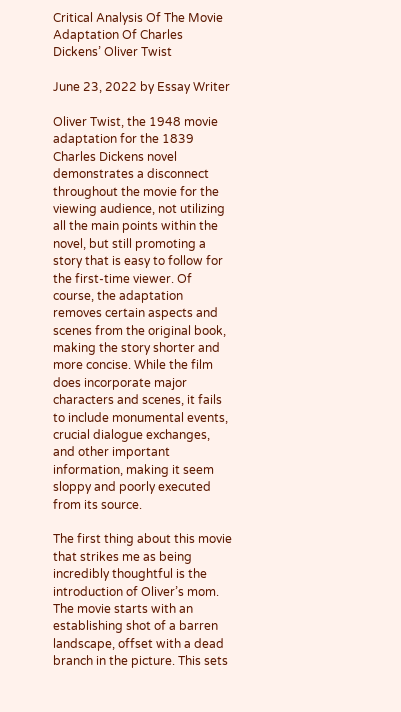Critical Analysis Of The Movie Adaptation Of Charles Dickens’ Oliver Twist

June 23, 2022 by Essay Writer

Oliver Twist, the 1948 movie adaptation for the 1839 Charles Dickens novel demonstrates a disconnect throughout the movie for the viewing audience, not utilizing all the main points within the novel, but still promoting a story that is easy to follow for the first-time viewer. Of course, the adaptation removes certain aspects and scenes from the original book, making the story shorter and more concise. While the film does incorporate major characters and scenes, it fails to include monumental events, crucial dialogue exchanges, and other important information, making it seem sloppy and poorly executed from its source.

The first thing about this movie that strikes me as being incredibly thoughtful is the introduction of Oliver’s mom. The movie starts with an establishing shot of a barren landscape, offset with a dead branch in the picture. This sets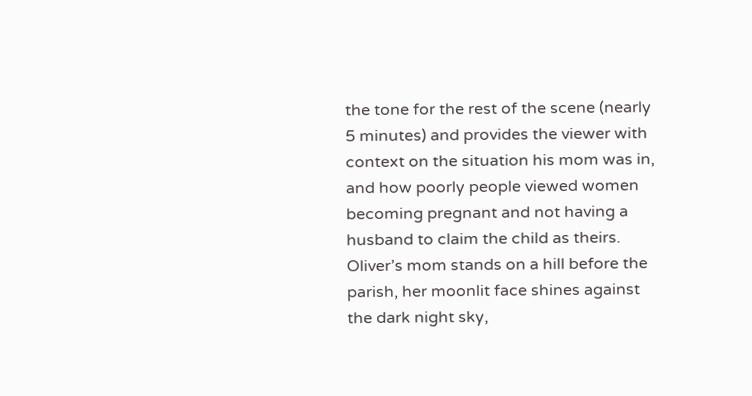the tone for the rest of the scene (nearly 5 minutes) and provides the viewer with context on the situation his mom was in, and how poorly people viewed women becoming pregnant and not having a husband to claim the child as theirs. Oliver’s mom stands on a hill before the parish, her moonlit face shines against the dark night sky,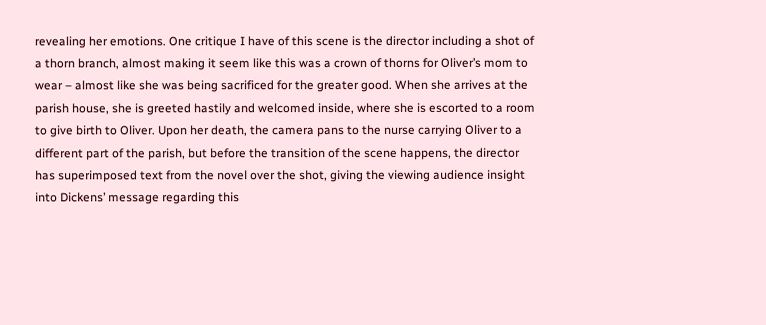revealing her emotions. One critique I have of this scene is the director including a shot of a thorn branch, almost making it seem like this was a crown of thorns for Oliver’s mom to wear – almost like she was being sacrificed for the greater good. When she arrives at the parish house, she is greeted hastily and welcomed inside, where she is escorted to a room to give birth to Oliver. Upon her death, the camera pans to the nurse carrying Oliver to a different part of the parish, but before the transition of the scene happens, the director has superimposed text from the novel over the shot, giving the viewing audience insight into Dickens’ message regarding this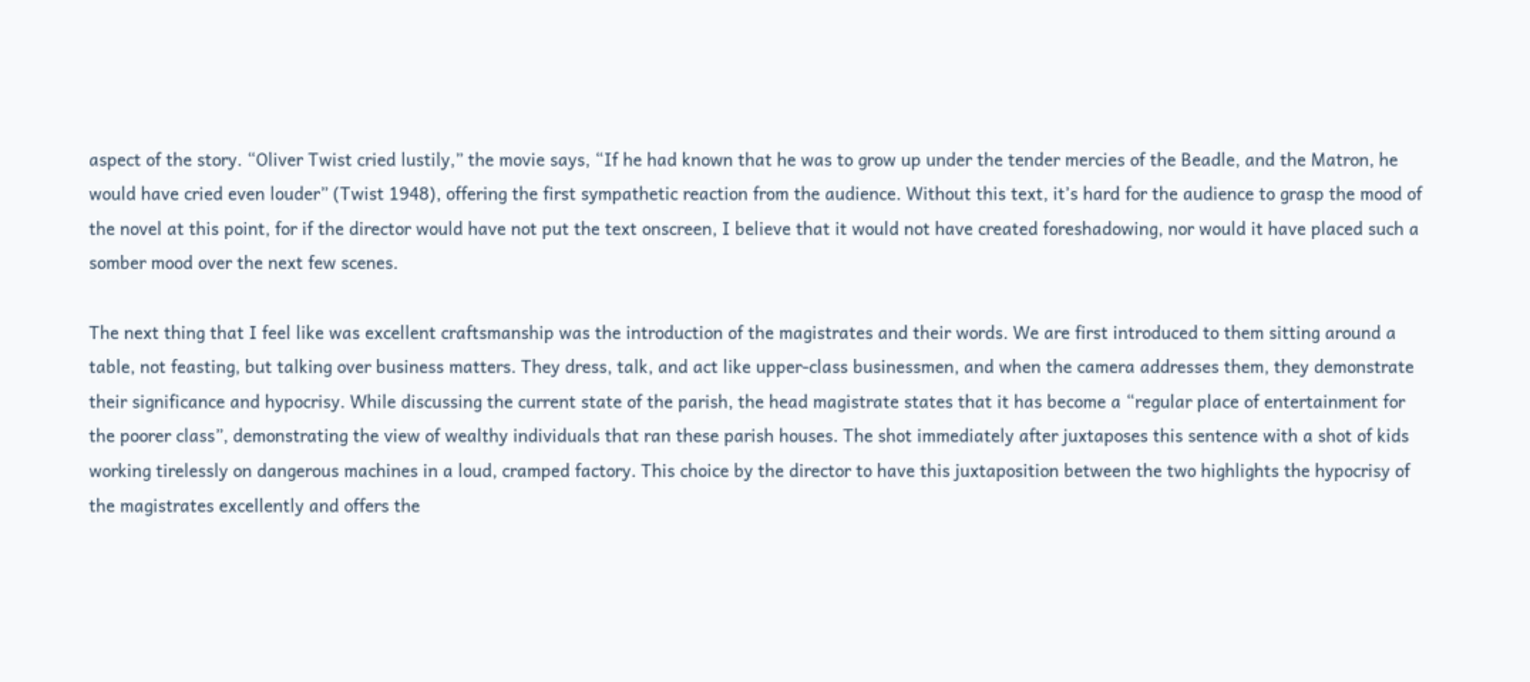aspect of the story. “Oliver Twist cried lustily,” the movie says, “If he had known that he was to grow up under the tender mercies of the Beadle, and the Matron, he would have cried even louder” (Twist 1948), offering the first sympathetic reaction from the audience. Without this text, it’s hard for the audience to grasp the mood of the novel at this point, for if the director would have not put the text onscreen, I believe that it would not have created foreshadowing, nor would it have placed such a somber mood over the next few scenes.

The next thing that I feel like was excellent craftsmanship was the introduction of the magistrates and their words. We are first introduced to them sitting around a table, not feasting, but talking over business matters. They dress, talk, and act like upper-class businessmen, and when the camera addresses them, they demonstrate their significance and hypocrisy. While discussing the current state of the parish, the head magistrate states that it has become a “regular place of entertainment for the poorer class”, demonstrating the view of wealthy individuals that ran these parish houses. The shot immediately after juxtaposes this sentence with a shot of kids working tirelessly on dangerous machines in a loud, cramped factory. This choice by the director to have this juxtaposition between the two highlights the hypocrisy of the magistrates excellently and offers the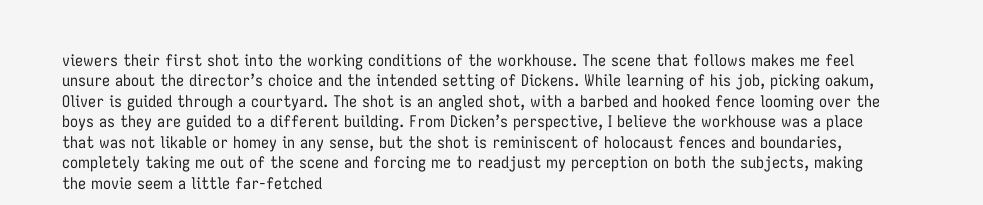viewers their first shot into the working conditions of the workhouse. The scene that follows makes me feel unsure about the director’s choice and the intended setting of Dickens. While learning of his job, picking oakum, Oliver is guided through a courtyard. The shot is an angled shot, with a barbed and hooked fence looming over the boys as they are guided to a different building. From Dicken’s perspective, I believe the workhouse was a place that was not likable or homey in any sense, but the shot is reminiscent of holocaust fences and boundaries, completely taking me out of the scene and forcing me to readjust my perception on both the subjects, making the movie seem a little far-fetched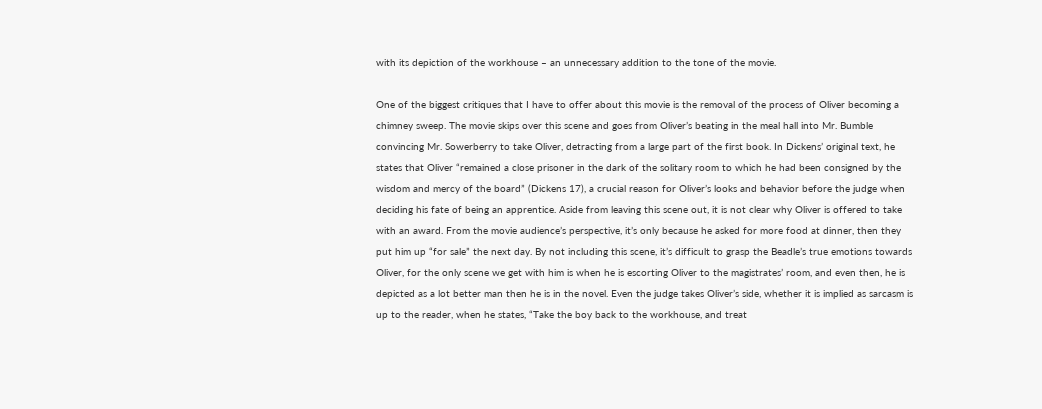with its depiction of the workhouse – an unnecessary addition to the tone of the movie.

One of the biggest critiques that I have to offer about this movie is the removal of the process of Oliver becoming a chimney sweep. The movie skips over this scene and goes from Oliver’s beating in the meal hall into Mr. Bumble convincing Mr. Sowerberry to take Oliver, detracting from a large part of the first book. In Dickens’ original text, he states that Oliver “remained a close prisoner in the dark of the solitary room to which he had been consigned by the wisdom and mercy of the board” (Dickens 17), a crucial reason for Oliver’s looks and behavior before the judge when deciding his fate of being an apprentice. Aside from leaving this scene out, it is not clear why Oliver is offered to take with an award. From the movie audience’s perspective, it’s only because he asked for more food at dinner, then they put him up “for sale” the next day. By not including this scene, it’s difficult to grasp the Beadle’s true emotions towards Oliver, for the only scene we get with him is when he is escorting Oliver to the magistrates’ room, and even then, he is depicted as a lot better man then he is in the novel. Even the judge takes Oliver’s side, whether it is implied as sarcasm is up to the reader, when he states, “Take the boy back to the workhouse, and treat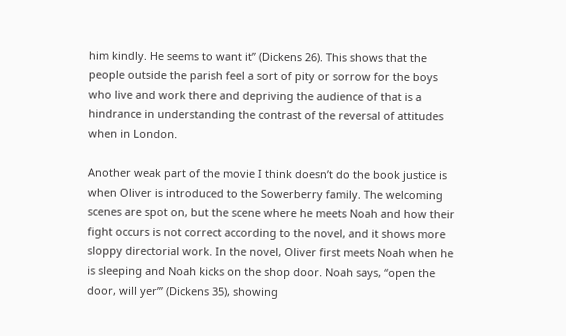him kindly. He seems to want it” (Dickens 26). This shows that the people outside the parish feel a sort of pity or sorrow for the boys who live and work there and depriving the audience of that is a hindrance in understanding the contrast of the reversal of attitudes when in London.

Another weak part of the movie I think doesn’t do the book justice is when Oliver is introduced to the Sowerberry family. The welcoming scenes are spot on, but the scene where he meets Noah and how their fight occurs is not correct according to the novel, and it shows more sloppy directorial work. In the novel, Oliver first meets Noah when he is sleeping and Noah kicks on the shop door. Noah says, “open the door, will yer’” (Dickens 35), showing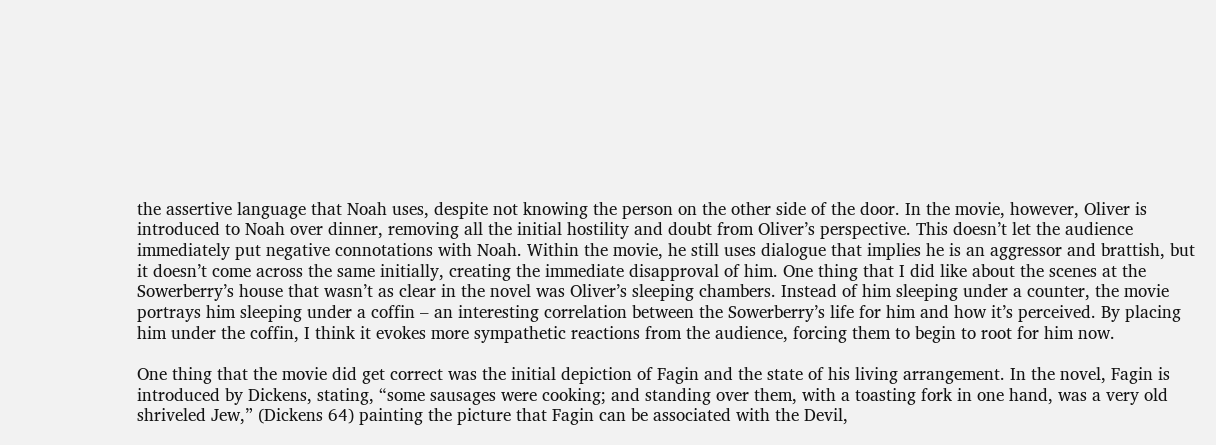the assertive language that Noah uses, despite not knowing the person on the other side of the door. In the movie, however, Oliver is introduced to Noah over dinner, removing all the initial hostility and doubt from Oliver’s perspective. This doesn’t let the audience immediately put negative connotations with Noah. Within the movie, he still uses dialogue that implies he is an aggressor and brattish, but it doesn’t come across the same initially, creating the immediate disapproval of him. One thing that I did like about the scenes at the Sowerberry’s house that wasn’t as clear in the novel was Oliver’s sleeping chambers. Instead of him sleeping under a counter, the movie portrays him sleeping under a coffin – an interesting correlation between the Sowerberry’s life for him and how it’s perceived. By placing him under the coffin, I think it evokes more sympathetic reactions from the audience, forcing them to begin to root for him now.

One thing that the movie did get correct was the initial depiction of Fagin and the state of his living arrangement. In the novel, Fagin is introduced by Dickens, stating, “some sausages were cooking; and standing over them, with a toasting fork in one hand, was a very old shriveled Jew,” (Dickens 64) painting the picture that Fagin can be associated with the Devil,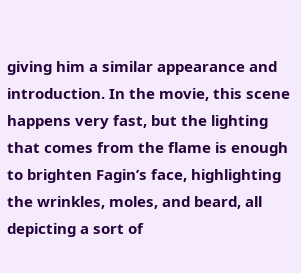giving him a similar appearance and introduction. In the movie, this scene happens very fast, but the lighting that comes from the flame is enough to brighten Fagin’s face, highlighting the wrinkles, moles, and beard, all depicting a sort of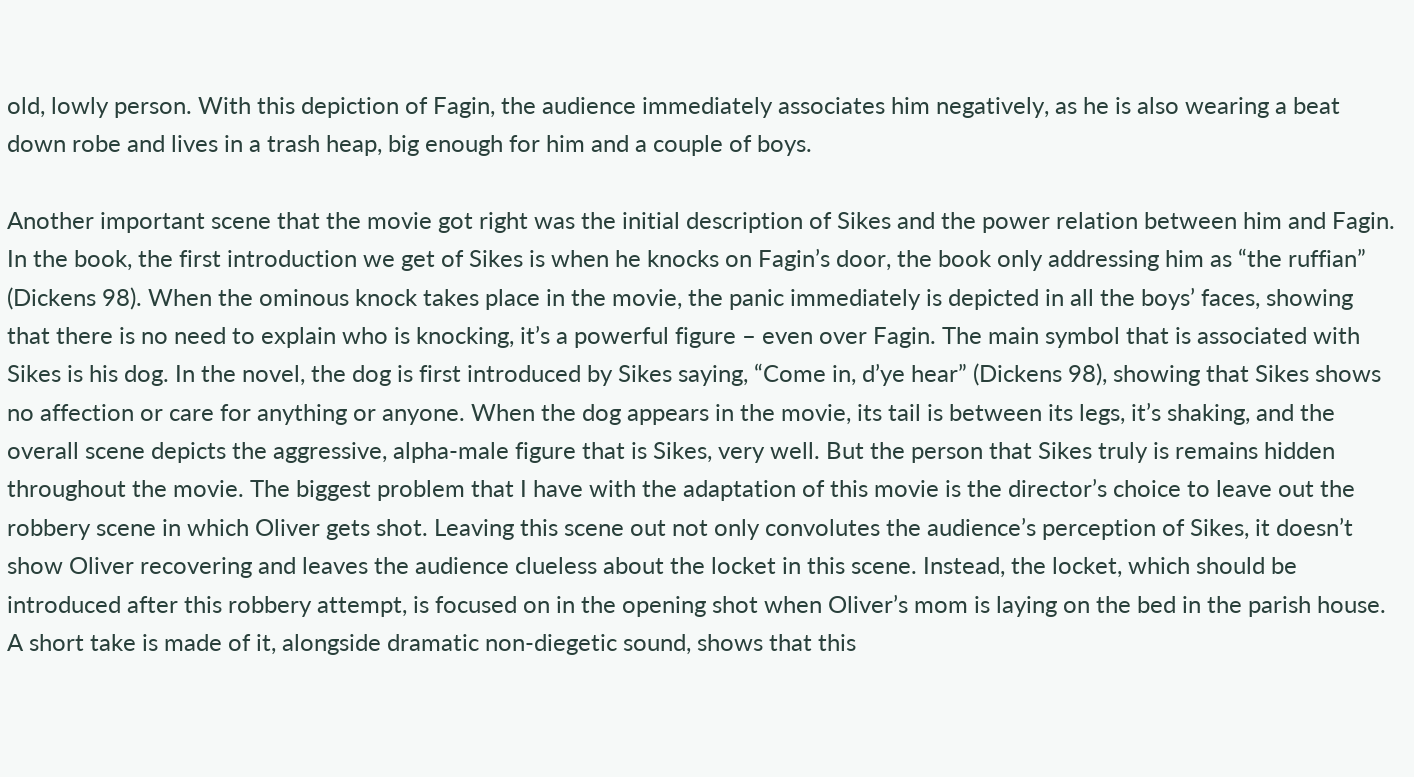old, lowly person. With this depiction of Fagin, the audience immediately associates him negatively, as he is also wearing a beat down robe and lives in a trash heap, big enough for him and a couple of boys.

Another important scene that the movie got right was the initial description of Sikes and the power relation between him and Fagin. In the book, the first introduction we get of Sikes is when he knocks on Fagin’s door, the book only addressing him as “the ruffian” (Dickens 98). When the ominous knock takes place in the movie, the panic immediately is depicted in all the boys’ faces, showing that there is no need to explain who is knocking, it’s a powerful figure – even over Fagin. The main symbol that is associated with Sikes is his dog. In the novel, the dog is first introduced by Sikes saying, “Come in, d’ye hear” (Dickens 98), showing that Sikes shows no affection or care for anything or anyone. When the dog appears in the movie, its tail is between its legs, it’s shaking, and the overall scene depicts the aggressive, alpha-male figure that is Sikes, very well. But the person that Sikes truly is remains hidden throughout the movie. The biggest problem that I have with the adaptation of this movie is the director’s choice to leave out the robbery scene in which Oliver gets shot. Leaving this scene out not only convolutes the audience’s perception of Sikes, it doesn’t show Oliver recovering and leaves the audience clueless about the locket in this scene. Instead, the locket, which should be introduced after this robbery attempt, is focused on in the opening shot when Oliver’s mom is laying on the bed in the parish house. A short take is made of it, alongside dramatic non-diegetic sound, shows that this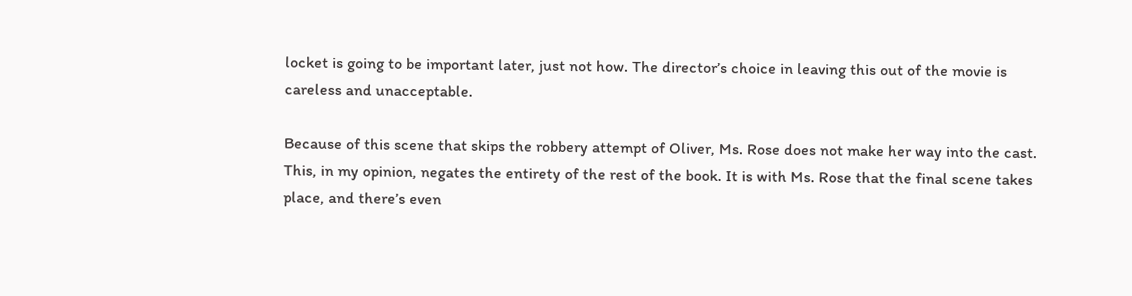locket is going to be important later, just not how. The director’s choice in leaving this out of the movie is careless and unacceptable.

Because of this scene that skips the robbery attempt of Oliver, Ms. Rose does not make her way into the cast. This, in my opinion, negates the entirety of the rest of the book. It is with Ms. Rose that the final scene takes place, and there’s even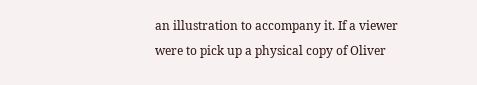an illustration to accompany it. If a viewer were to pick up a physical copy of Oliver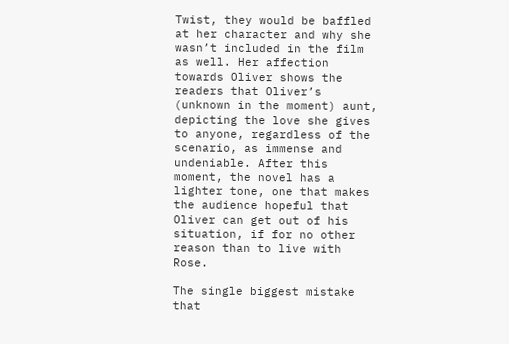Twist, they would be baffled at her character and why she wasn’t included in the film as well. Her affection towards Oliver shows the readers that Oliver’s (unknown in the moment) aunt, depicting the love she gives to anyone, regardless of the scenario, as immense and undeniable. After this moment, the novel has a lighter tone, one that makes the audience hopeful that Oliver can get out of his situation, if for no other reason than to live with Rose.

The single biggest mistake that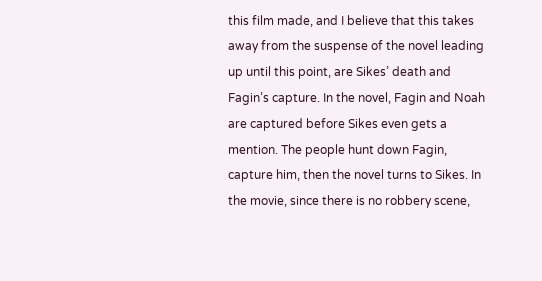this film made, and I believe that this takes away from the suspense of the novel leading up until this point, are Sikes’ death and Fagin’s capture. In the novel, Fagin and Noah are captured before Sikes even gets a mention. The people hunt down Fagin, capture him, then the novel turns to Sikes. In the movie, since there is no robbery scene,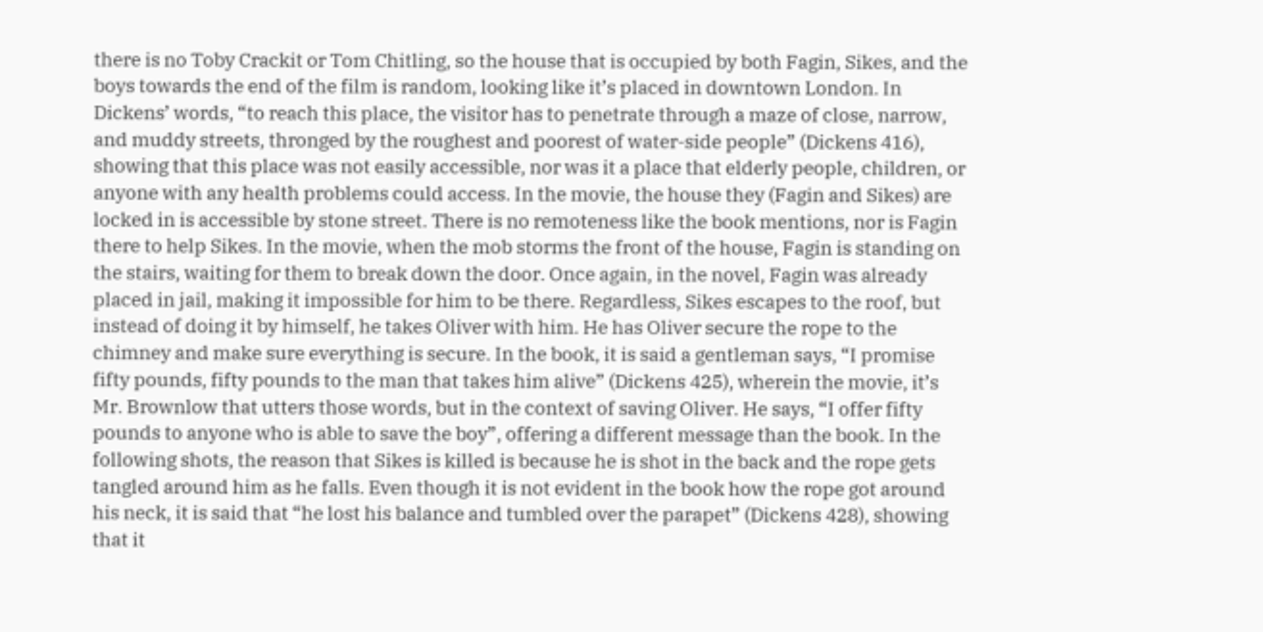there is no Toby Crackit or Tom Chitling, so the house that is occupied by both Fagin, Sikes, and the boys towards the end of the film is random, looking like it’s placed in downtown London. In Dickens’ words, “to reach this place, the visitor has to penetrate through a maze of close, narrow, and muddy streets, thronged by the roughest and poorest of water-side people” (Dickens 416), showing that this place was not easily accessible, nor was it a place that elderly people, children, or anyone with any health problems could access. In the movie, the house they (Fagin and Sikes) are locked in is accessible by stone street. There is no remoteness like the book mentions, nor is Fagin there to help Sikes. In the movie, when the mob storms the front of the house, Fagin is standing on the stairs, waiting for them to break down the door. Once again, in the novel, Fagin was already placed in jail, making it impossible for him to be there. Regardless, Sikes escapes to the roof, but instead of doing it by himself, he takes Oliver with him. He has Oliver secure the rope to the chimney and make sure everything is secure. In the book, it is said a gentleman says, “I promise fifty pounds, fifty pounds to the man that takes him alive” (Dickens 425), wherein the movie, it’s Mr. Brownlow that utters those words, but in the context of saving Oliver. He says, “I offer fifty pounds to anyone who is able to save the boy”, offering a different message than the book. In the following shots, the reason that Sikes is killed is because he is shot in the back and the rope gets tangled around him as he falls. Even though it is not evident in the book how the rope got around his neck, it is said that “he lost his balance and tumbled over the parapet” (Dickens 428), showing that it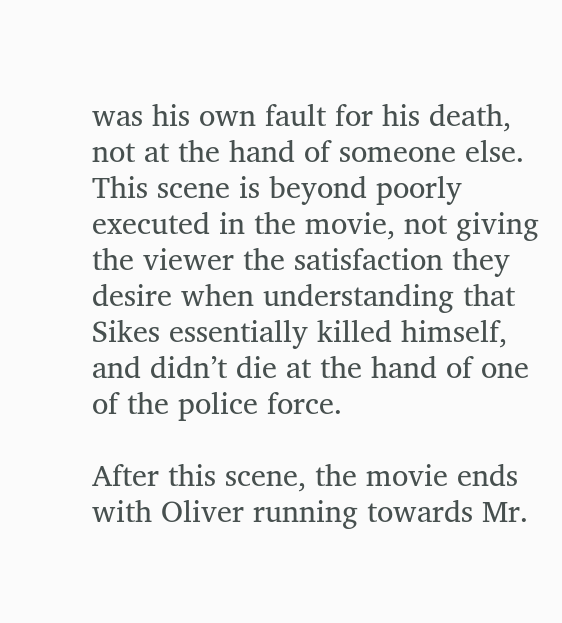was his own fault for his death, not at the hand of someone else. This scene is beyond poorly executed in the movie, not giving the viewer the satisfaction they desire when understanding that Sikes essentially killed himself, and didn’t die at the hand of one of the police force.

After this scene, the movie ends with Oliver running towards Mr.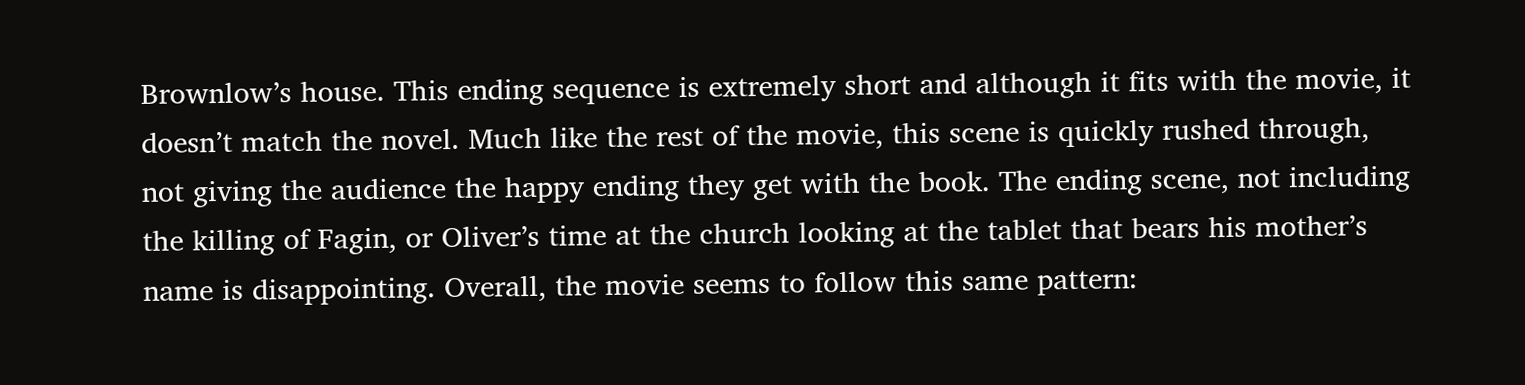Brownlow’s house. This ending sequence is extremely short and although it fits with the movie, it doesn’t match the novel. Much like the rest of the movie, this scene is quickly rushed through, not giving the audience the happy ending they get with the book. The ending scene, not including the killing of Fagin, or Oliver’s time at the church looking at the tablet that bears his mother’s name is disappointing. Overall, the movie seems to follow this same pattern: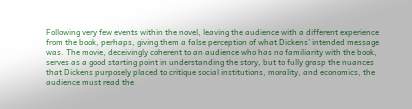Following very few events within the novel, leaving the audience with a different experience from the book, perhaps, giving them a false perception of what Dickens’ intended message was. The movie, deceivingly coherent to an audience who has no familiarity with the book, serves as a good starting point in understanding the story, but to fully grasp the nuances that Dickens purposely placed to critique social institutions, morality, and economics, the audience must read the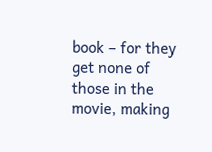book – for they get none of those in the movie, making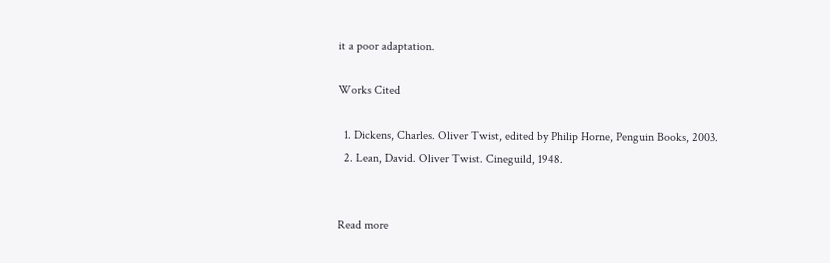it a poor adaptation.

Works Cited

  1. Dickens, Charles. Oliver Twist, edited by Philip Horne, Penguin Books, 2003.
  2. Lean, David. Oliver Twist. Cineguild, 1948.


Read more